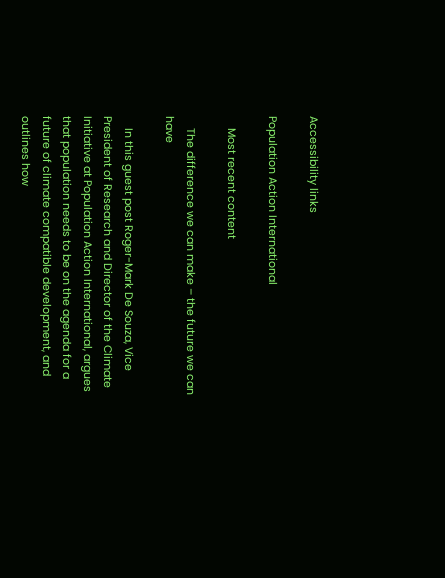Accessibility links

Population Action International

    Most recent content

    The difference we can make – the future we can have

    In this guest post Roger-Mark De Souza, Vice President of Research and Director of the Climate Initiative at Population Action International, argues that population needs to be on the agenda for a future of climate compatible development, and outlines how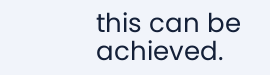this can be achieved.